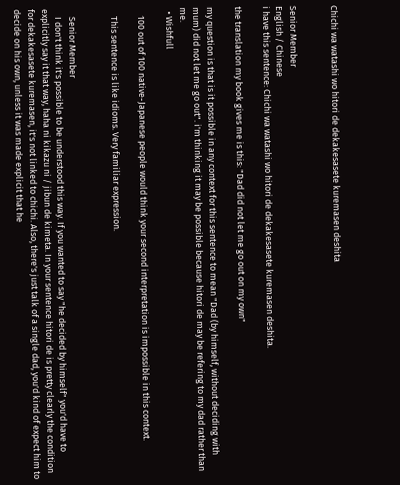Chichi wa watashi wo hitori de dekakesasete kuremasen deshita


Senior Member
English / Chinese
i have this sentence: Chichi wa watashi wo hitori de dekakesasete kuremasen deshita.

the translation my book gives me is this: "Dad did not let me go out on my own"

my question is that is it possible in any context for this sentence to mean "Dad (by himself, without deciding with mum) did not let me go out". i'm thinking it may be possible because hitori de may be refering to my dad rather than me.
  • Wishfull

    100 out of 100 native-Japanese people would think your second interpretation is impossible in this context.

    This sentence is like idioms. Very familiar expression.


    Senior Member
    I don't think it's possible to be understood this way. If you wanted to say "he decided by himself" you'd have to explicitly say it that way, haha ni kikazu ni / jibun de kimeta. In your sentence hitori de is pretty clearly the condition for dekakesasete kuremasen, it's not linked to chichi. Also, there's just talk of a single dad, you'd kind of expect him to decide on his own, unless it was made explicit that he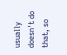usually doesn't do that, so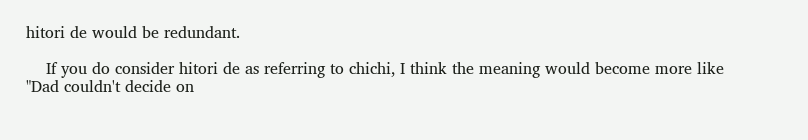hitori de would be redundant.

    If you do consider hitori de as referring to chichi, I think the meaning would become more like "Dad couldn't decide on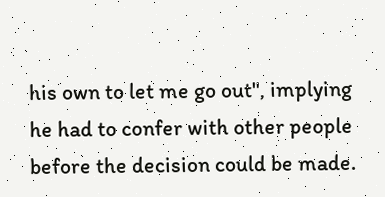his own to let me go out", implying he had to confer with other people before the decision could be made.